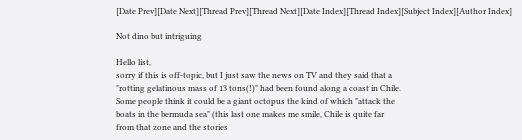[Date Prev][Date Next][Thread Prev][Thread Next][Date Index][Thread Index][Subject Index][Author Index]

Not dino but intriguing

Hello list,
sorry if this is off-topic, but I just saw the news on TV and they said that a
"rotting gelatinous mass of 13 tons(!)" had been found along a coast in Chile.
Some people think it could be a giant octopus the kind of which "attack the
boats in the bermuda sea" (this last one makes me smile, Chile is quite far
from that zone and the stories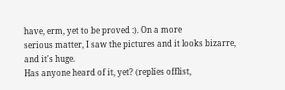have, erm, yet to be proved :). On a more
serious matter, I saw the pictures and it looks bizarre, and it's huge.
Has anyone heard of it, yet? (replies offlist,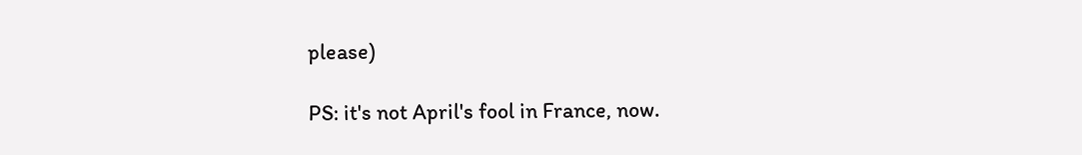please)

PS: it's not April's fool in France, now.